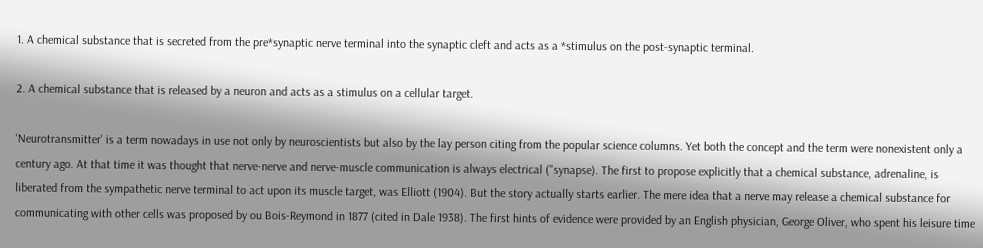1. A chemical substance that is secreted from the pre*synaptic nerve terminal into the synaptic cleft and acts as a *stimulus on the post-synaptic terminal.

2. A chemical substance that is released by a neuron and acts as a stimulus on a cellular target.

'Neurotransmitter' is a term nowadays in use not only by neuroscientists but also by the lay person citing from the popular science columns. Yet both the concept and the term were nonexistent only a century ago. At that time it was thought that nerve-nerve and nerve-muscle communication is always electrical ("synapse). The first to propose explicitly that a chemical substance, adrenaline, is liberated from the sympathetic nerve terminal to act upon its muscle target, was Elliott (1904). But the story actually starts earlier. The mere idea that a nerve may release a chemical substance for communicating with other cells was proposed by ou Bois-Reymond in 1877 (cited in Dale 1938). The first hints of evidence were provided by an English physician, George Oliver, who spent his leisure time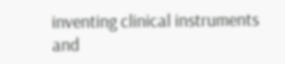inventing clinical instruments and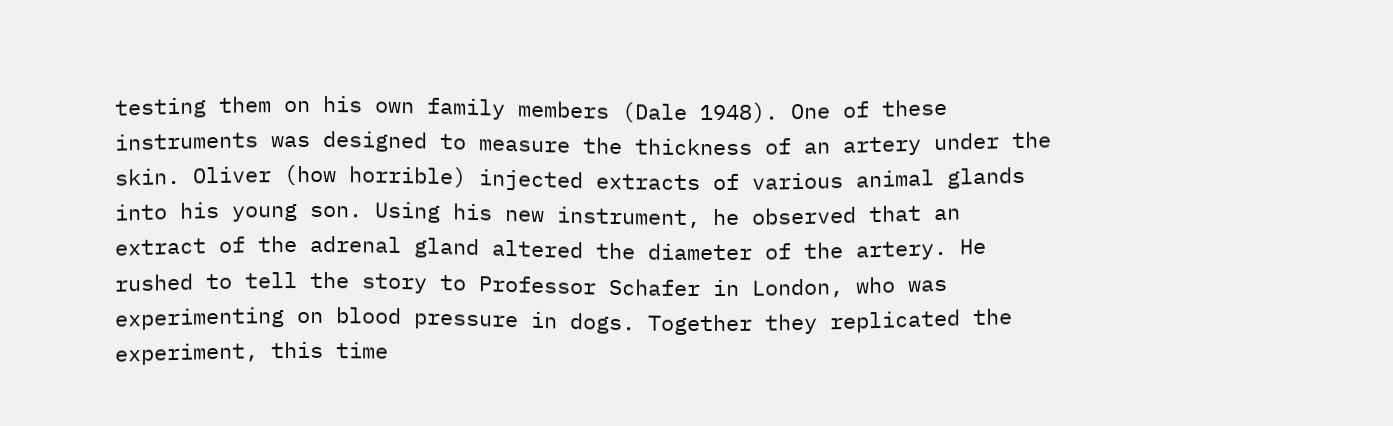testing them on his own family members (Dale 1948). One of these instruments was designed to measure the thickness of an artery under the skin. Oliver (how horrible) injected extracts of various animal glands into his young son. Using his new instrument, he observed that an extract of the adrenal gland altered the diameter of the artery. He rushed to tell the story to Professor Schafer in London, who was experimenting on blood pressure in dogs. Together they replicated the experiment, this time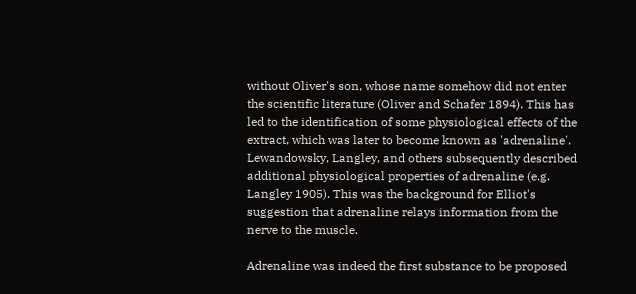without Oliver's son, whose name somehow did not enter the scientific literature (Oliver and Schafer 1894). This has led to the identification of some physiological effects of the extract, which was later to become known as 'adrenaline'. Lewandowsky, Langley, and others subsequently described additional physiological properties of adrenaline (e.g. Langley 1905). This was the background for Elliot's suggestion that adrenaline relays information from the nerve to the muscle.

Adrenaline was indeed the first substance to be proposed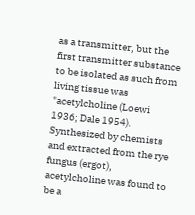as a transmitter, but the first transmitter substance to be isolated as such from living tissue was "acetylcholine (Loewi 1936; Dale 1954). Synthesized by chemists and extracted from the rye fungus (ergot), acetylcholine was found to be a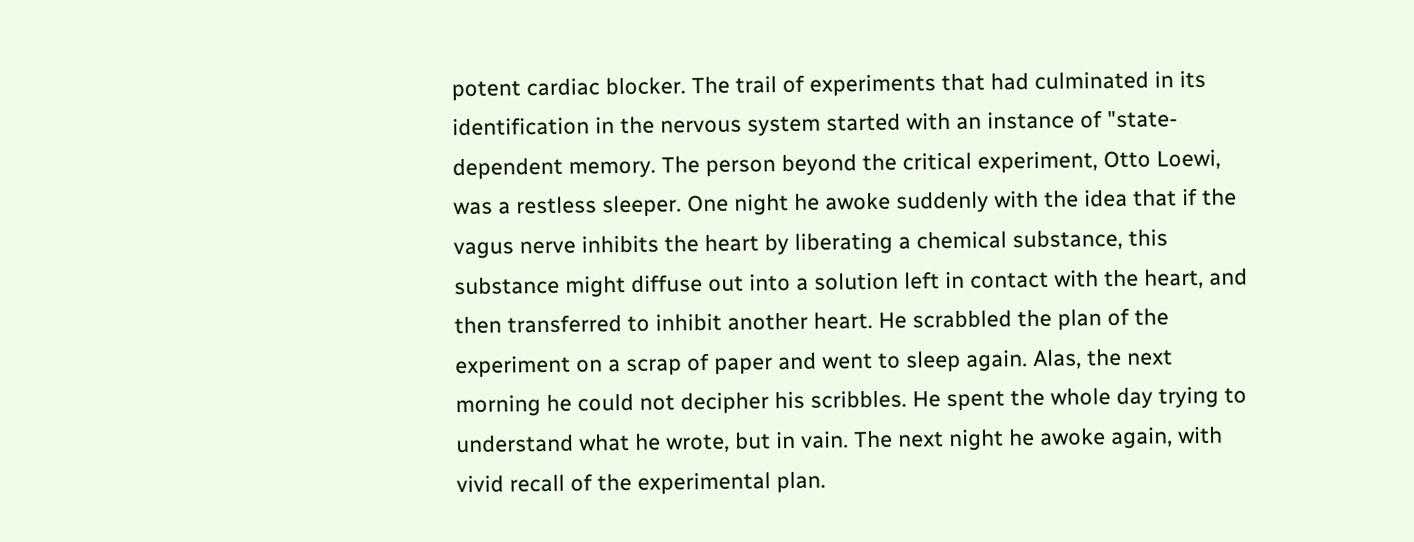potent cardiac blocker. The trail of experiments that had culminated in its identification in the nervous system started with an instance of "state-dependent memory. The person beyond the critical experiment, Otto Loewi, was a restless sleeper. One night he awoke suddenly with the idea that if the vagus nerve inhibits the heart by liberating a chemical substance, this substance might diffuse out into a solution left in contact with the heart, and then transferred to inhibit another heart. He scrabbled the plan of the experiment on a scrap of paper and went to sleep again. Alas, the next morning he could not decipher his scribbles. He spent the whole day trying to understand what he wrote, but in vain. The next night he awoke again, with vivid recall of the experimental plan.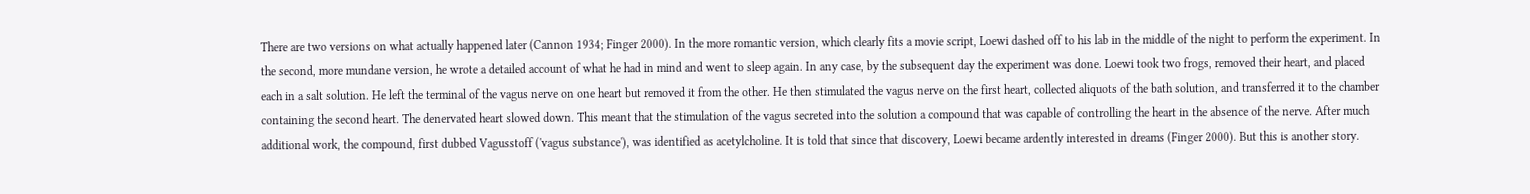There are two versions on what actually happened later (Cannon 1934; Finger 2000). In the more romantic version, which clearly fits a movie script, Loewi dashed off to his lab in the middle of the night to perform the experiment. In the second, more mundane version, he wrote a detailed account of what he had in mind and went to sleep again. In any case, by the subsequent day the experiment was done. Loewi took two frogs, removed their heart, and placed each in a salt solution. He left the terminal of the vagus nerve on one heart but removed it from the other. He then stimulated the vagus nerve on the first heart, collected aliquots of the bath solution, and transferred it to the chamber containing the second heart. The denervated heart slowed down. This meant that the stimulation of the vagus secreted into the solution a compound that was capable of controlling the heart in the absence of the nerve. After much additional work, the compound, first dubbed Vagusstoff ('vagus substance'), was identified as acetylcholine. It is told that since that discovery, Loewi became ardently interested in dreams (Finger 2000). But this is another story.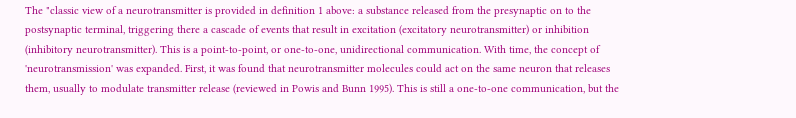The "classic view of a neurotransmitter is provided in definition 1 above: a substance released from the presynaptic on to the postsynaptic terminal, triggering there a cascade of events that result in excitation (excitatory neurotransmitter) or inhibition (inhibitory neurotransmitter). This is a point-to-point, or one-to-one, unidirectional communication. With time, the concept of 'neurotransmission' was expanded. First, it was found that neurotransmitter molecules could act on the same neuron that releases them, usually to modulate transmitter release (reviewed in Powis and Bunn 1995). This is still a one-to-one communication, but the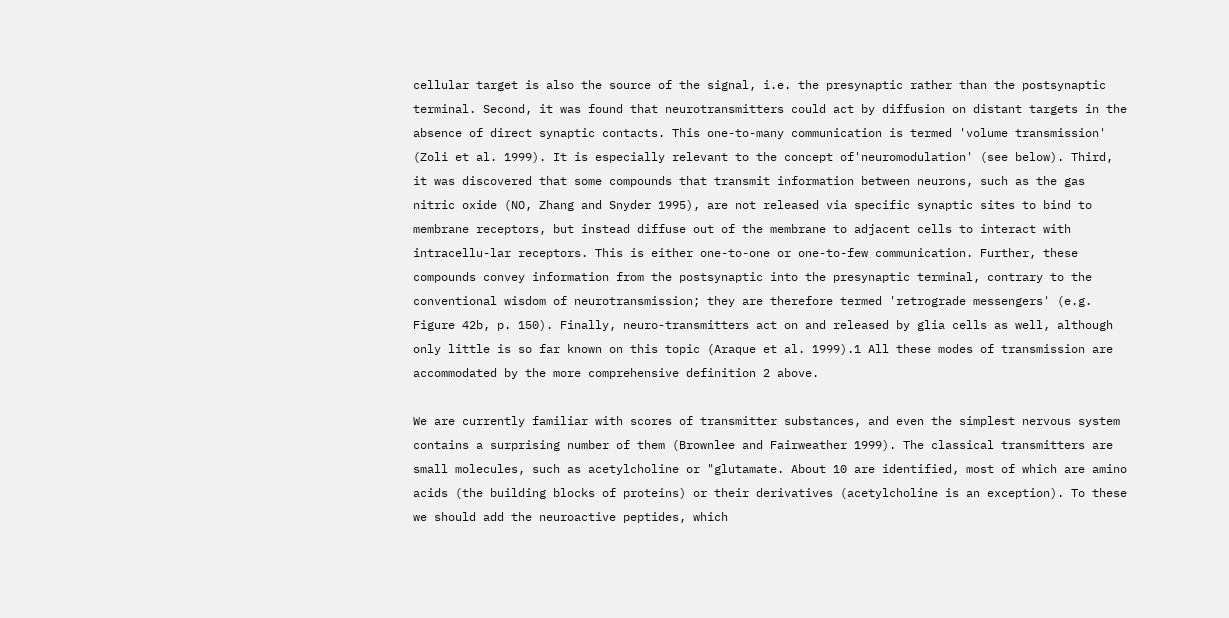cellular target is also the source of the signal, i.e. the presynaptic rather than the postsynaptic terminal. Second, it was found that neurotransmitters could act by diffusion on distant targets in the absence of direct synaptic contacts. This one-to-many communication is termed 'volume transmission' (Zoli et al. 1999). It is especially relevant to the concept of'neuromodulation' (see below). Third, it was discovered that some compounds that transmit information between neurons, such as the gas nitric oxide (NO, Zhang and Snyder 1995), are not released via specific synaptic sites to bind to membrane receptors, but instead diffuse out of the membrane to adjacent cells to interact with intracellu-lar receptors. This is either one-to-one or one-to-few communication. Further, these compounds convey information from the postsynaptic into the presynaptic terminal, contrary to the conventional wisdom of neurotransmission; they are therefore termed 'retrograde messengers' (e.g. Figure 42b, p. 150). Finally, neuro-transmitters act on and released by glia cells as well, although only little is so far known on this topic (Araque et al. 1999).1 All these modes of transmission are accommodated by the more comprehensive definition 2 above.

We are currently familiar with scores of transmitter substances, and even the simplest nervous system contains a surprising number of them (Brownlee and Fairweather 1999). The classical transmitters are small molecules, such as acetylcholine or "glutamate. About 10 are identified, most of which are amino acids (the building blocks of proteins) or their derivatives (acetylcholine is an exception). To these we should add the neuroactive peptides, which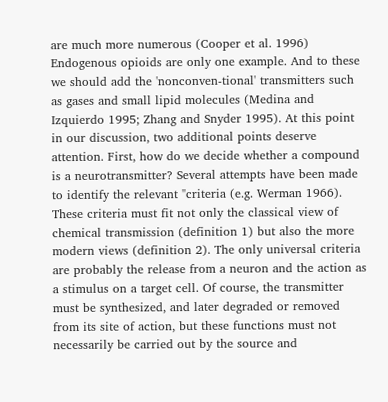are much more numerous (Cooper et al. 1996) Endogenous opioids are only one example. And to these we should add the 'nonconven-tional' transmitters such as gases and small lipid molecules (Medina and Izquierdo 1995; Zhang and Snyder 1995). At this point in our discussion, two additional points deserve attention. First, how do we decide whether a compound is a neurotransmitter? Several attempts have been made to identify the relevant "criteria (e.g. Werman 1966). These criteria must fit not only the classical view of chemical transmission (definition 1) but also the more modern views (definition 2). The only universal criteria are probably the release from a neuron and the action as a stimulus on a target cell. Of course, the transmitter must be synthesized, and later degraded or removed from its site of action, but these functions must not necessarily be carried out by the source and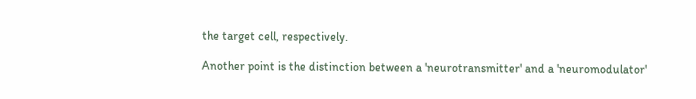the target cell, respectively.

Another point is the distinction between a 'neurotransmitter' and a 'neuromodulator'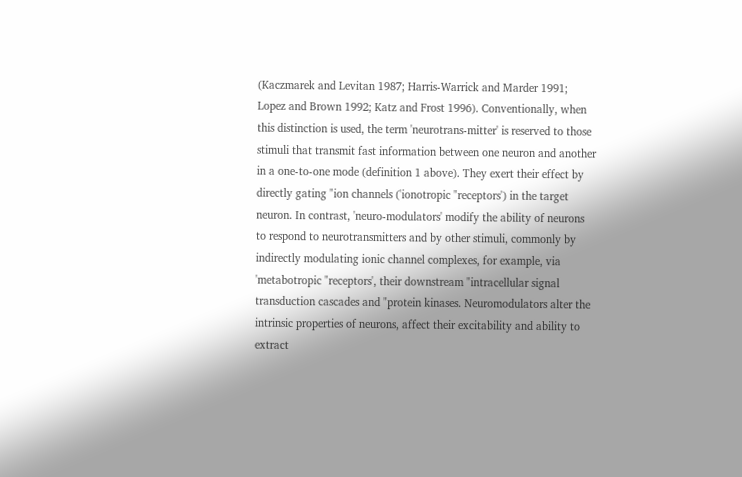(Kaczmarek and Levitan 1987; Harris-Warrick and Marder 1991; Lopez and Brown 1992; Katz and Frost 1996). Conventionally, when this distinction is used, the term 'neurotrans-mitter' is reserved to those stimuli that transmit fast information between one neuron and another in a one-to-one mode (definition 1 above). They exert their effect by directly gating "ion channels ('ionotropic "receptors') in the target neuron. In contrast, 'neuro-modulators' modify the ability of neurons to respond to neurotransmitters and by other stimuli, commonly by indirectly modulating ionic channel complexes, for example, via 'metabotropic "receptors', their downstream "intracellular signal transduction cascades and "protein kinases. Neuromodulators alter the intrinsic properties of neurons, affect their excitability and ability to extract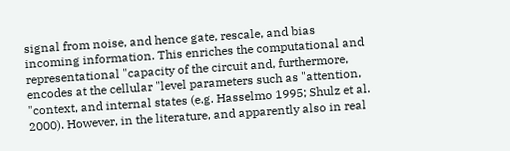signal from noise, and hence gate, rescale, and bias incoming information. This enriches the computational and representational "capacity of the circuit and, furthermore, encodes at the cellular "level parameters such as "attention, "context, and internal states (e.g. Hasselmo 1995; Shulz et al. 2000). However, in the literature, and apparently also in real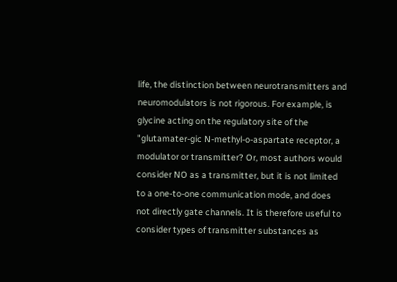life, the distinction between neurotransmitters and neuromodulators is not rigorous. For example, is glycine acting on the regulatory site of the "glutamater-gic N-methyl-o-aspartate receptor, a modulator or transmitter? Or, most authors would consider NO as a transmitter, but it is not limited to a one-to-one communication mode, and does not directly gate channels. It is therefore useful to consider types of transmitter substances as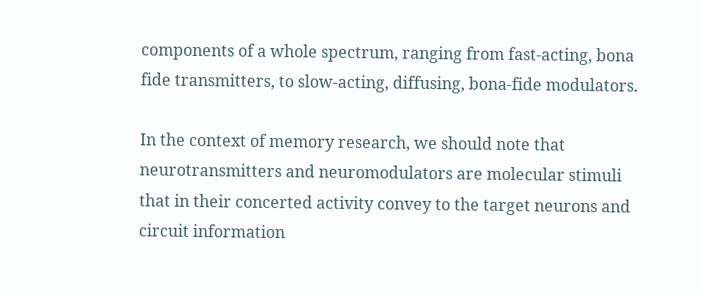components of a whole spectrum, ranging from fast-acting, bona fide transmitters, to slow-acting, diffusing, bona-fide modulators.

In the context of memory research, we should note that neurotransmitters and neuromodulators are molecular stimuli that in their concerted activity convey to the target neurons and circuit information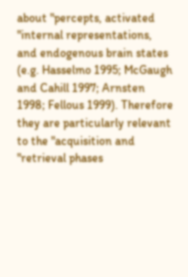about "percepts, activated "internal representations, and endogenous brain states (e.g. Hasselmo 1995; McGaugh and Cahill 1997; Arnsten 1998; Fellous 1999). Therefore they are particularly relevant to the "acquisition and "retrieval phases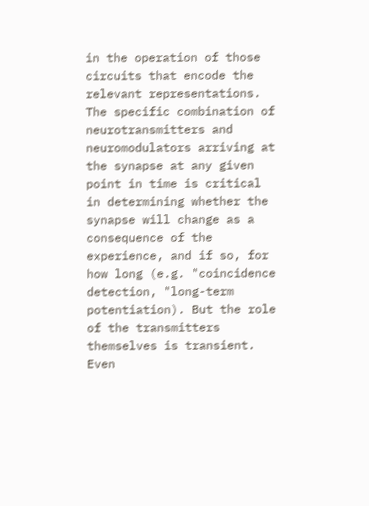in the operation of those circuits that encode the relevant representations. The specific combination of neurotransmitters and neuromodulators arriving at the synapse at any given point in time is critical in determining whether the synapse will change as a consequence of the experience, and if so, for how long (e.g. "coincidence detection, "long-term potentiation). But the role of the transmitters themselves is transient. Even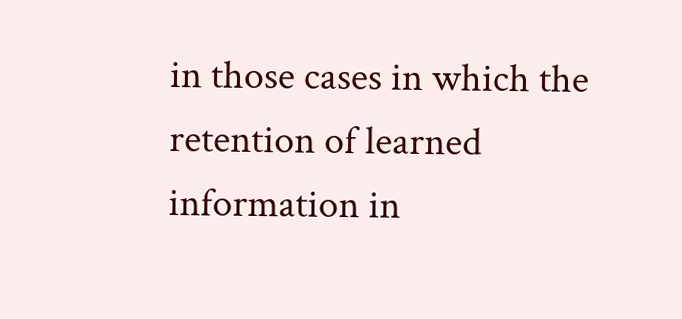in those cases in which the retention of learned information in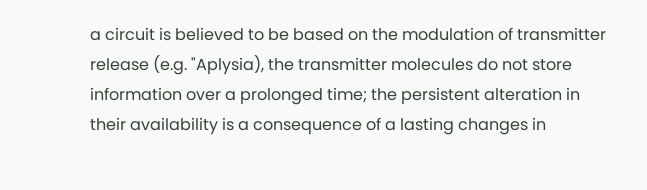a circuit is believed to be based on the modulation of transmitter release (e.g. "Aplysia), the transmitter molecules do not store information over a prolonged time; the persistent alteration in their availability is a consequence of a lasting changes in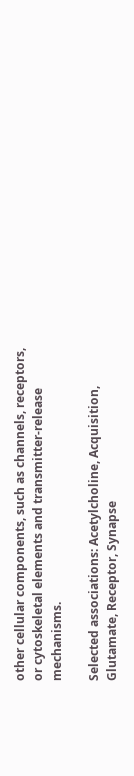other cellular components, such as channels, receptors, or cytoskeletal elements and transmitter-release mechanisms.

Selected associations: Acetylcholine, Acquisition, Glutamate, Receptor, Synapse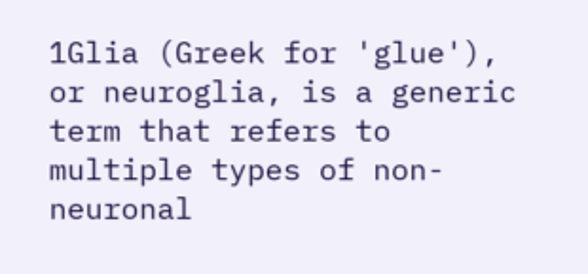1Glia (Greek for 'glue'), or neuroglia, is a generic term that refers to multiple types of non-neuronal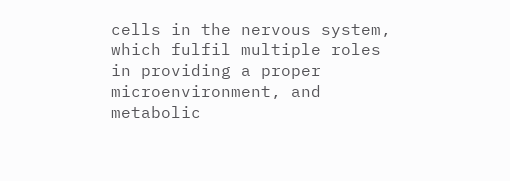cells in the nervous system, which fulfil multiple roles in providing a proper microenvironment, and metabolic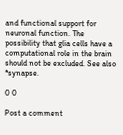and functional support for neuronal function. The possibility that glia cells have a computational role in the brain should not be excluded. See also *synapse.

0 0

Post a comment